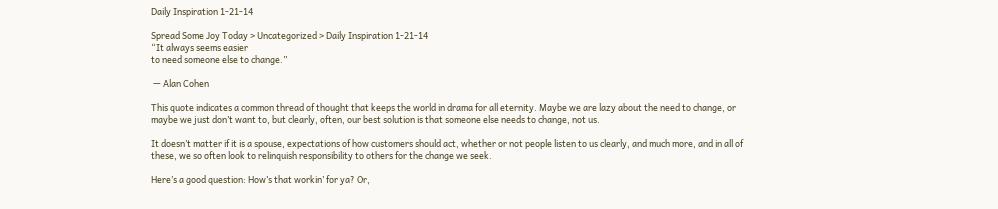Daily Inspiration 1-21-14

Spread Some Joy Today > Uncategorized > Daily Inspiration 1-21-14
“It always seems easier
to need someone else to change.”

 — Alan Cohen

This quote indicates a common thread of thought that keeps the world in drama for all eternity. Maybe we are lazy about the need to change, or maybe we just don’t want to, but clearly, often, our best solution is that someone else needs to change, not us.

It doesn’t matter if it is a spouse, expectations of how customers should act, whether or not people listen to us clearly, and much more, and in all of these, we so often look to relinquish responsibility to others for the change we seek.

Here’s a good question: How’s that workin’ for ya? Or,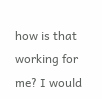how is that working for me? I would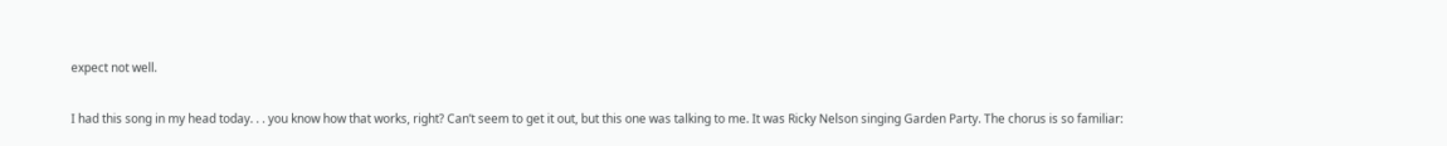expect not well.

I had this song in my head today. . . you know how that works, right? Can’t seem to get it out, but this one was talking to me. It was Ricky Nelson singing Garden Party. The chorus is so familiar: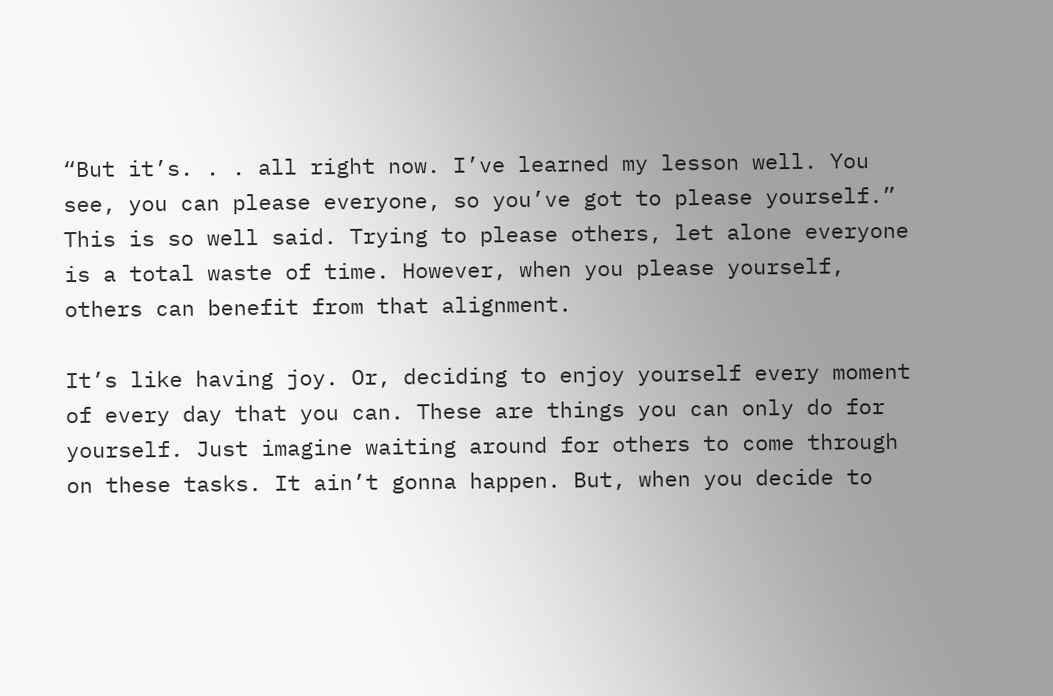“But it’s. . . all right now. I’ve learned my lesson well. You see, you can please everyone, so you’ve got to please yourself.” This is so well said. Trying to please others, let alone everyone is a total waste of time. However, when you please yourself, others can benefit from that alignment.

It’s like having joy. Or, deciding to enjoy yourself every moment of every day that you can. These are things you can only do for yourself. Just imagine waiting around for others to come through on these tasks. It ain’t gonna happen. But, when you decide to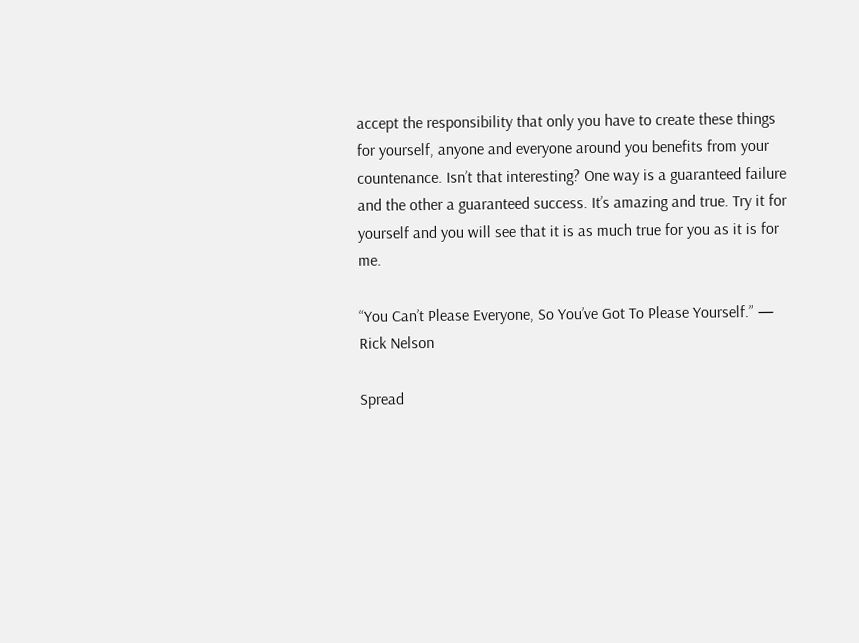accept the responsibility that only you have to create these things for yourself, anyone and everyone around you benefits from your countenance. Isn’t that interesting? One way is a guaranteed failure and the other a guaranteed success. It’s amazing and true. Try it for yourself and you will see that it is as much true for you as it is for me.

“You Can’t Please Everyone, So You’ve Got To Please Yourself.” — Rick Nelson

Spread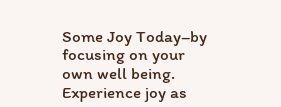Some Joy Today–by focusing on your own well being. Experience joy as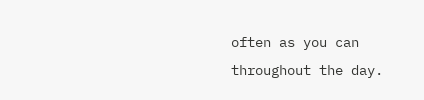often as you can throughout the day.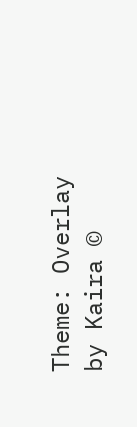Theme: Overlay by Kaira ©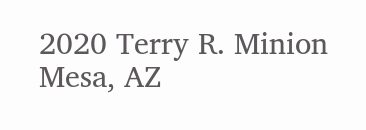2020 Terry R. Minion
Mesa, AZ